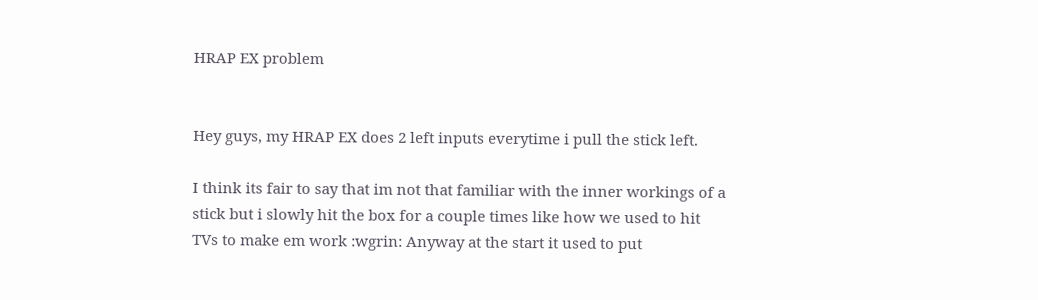HRAP EX problem


Hey guys, my HRAP EX does 2 left inputs everytime i pull the stick left.

I think its fair to say that im not that familiar with the inner workings of a stick but i slowly hit the box for a couple times like how we used to hit TVs to make em work :wgrin: Anyway at the start it used to put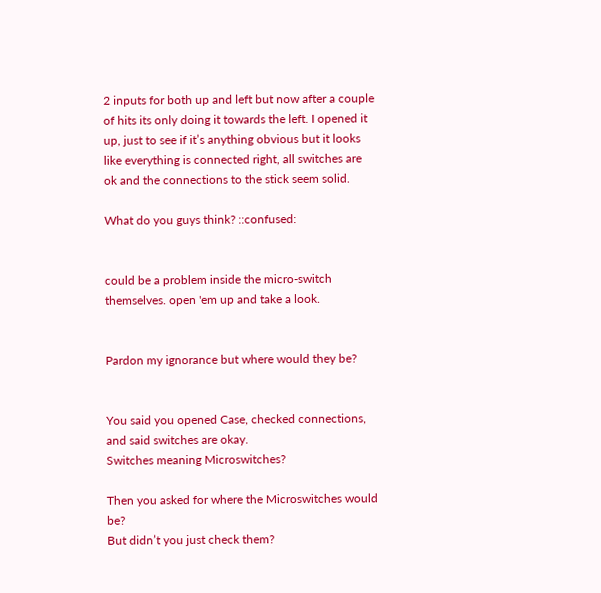2 inputs for both up and left but now after a couple of hits its only doing it towards the left. I opened it up, just to see if it’s anything obvious but it looks like everything is connected right, all switches are ok and the connections to the stick seem solid.

What do you guys think? ::confused:


could be a problem inside the micro-switch themselves. open 'em up and take a look.


Pardon my ignorance but where would they be?


You said you opened Case, checked connections, and said switches are okay.
Switches meaning Microswitches?

Then you asked for where the Microswitches would be?
But didn’t you just check them?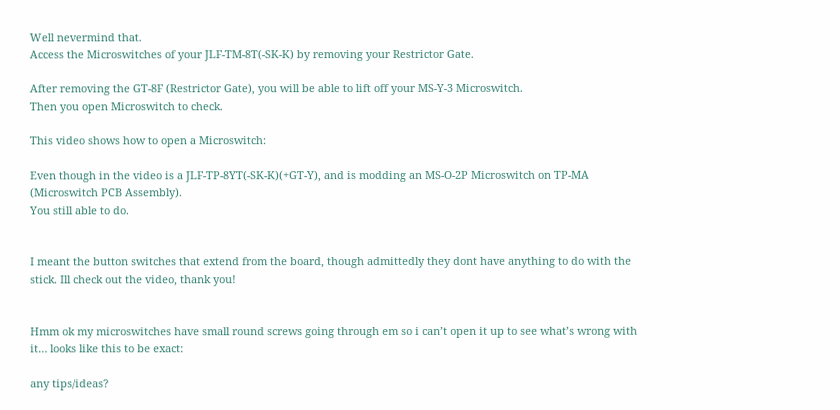Well nevermind that.
Access the Microswitches of your JLF-TM-8T(-SK-K) by removing your Restrictor Gate.

After removing the GT-8F (Restrictor Gate), you will be able to lift off your MS-Y-3 Microswitch.
Then you open Microswitch to check.

This video shows how to open a Microswitch:

Even though in the video is a JLF-TP-8YT(-SK-K)(+GT-Y), and is modding an MS-O-2P Microswitch on TP-MA (Microswitch PCB Assembly).
You still able to do.


I meant the button switches that extend from the board, though admittedly they dont have anything to do with the stick. Ill check out the video, thank you!


Hmm ok my microswitches have small round screws going through em so i can’t open it up to see what’s wrong with it… looks like this to be exact:

any tips/ideas?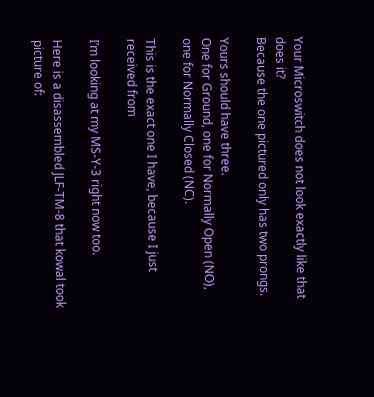Your Microswitch does not look exactly like that does it?
Because the one pictured only has two prongs.

Yours should have three.
One for Ground, one for Normally Open (NO), one for Normally Closed (NC).

This is the exact one I have, because I just received from

I’m looking at my MS-Y-3 right now too.

Here is a disassembled JLF-TM-8 that kowal took picture of: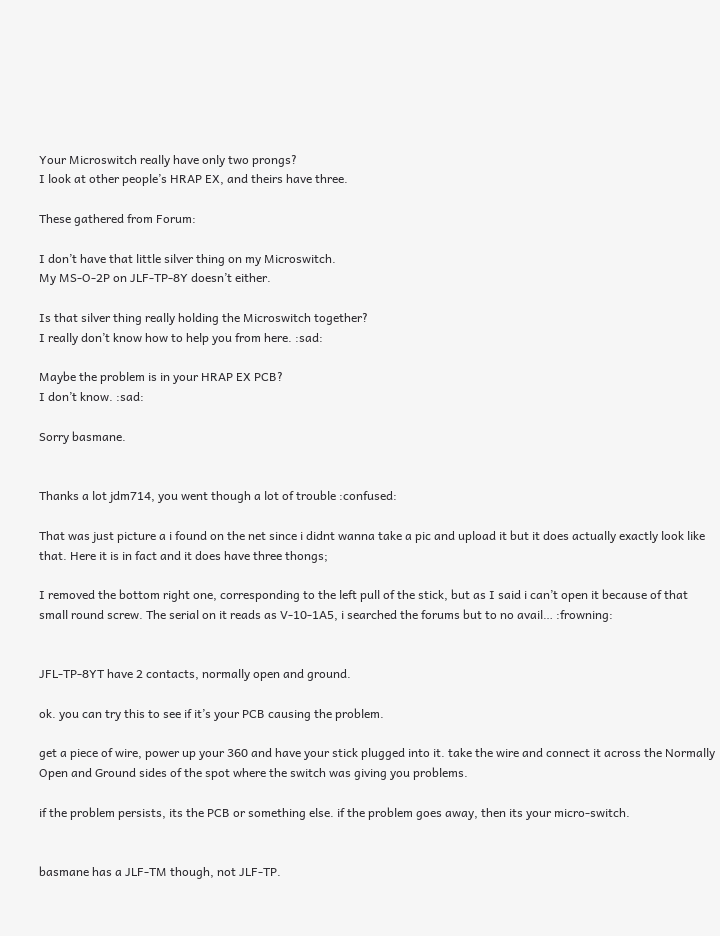Your Microswitch really have only two prongs?
I look at other people’s HRAP EX, and theirs have three.

These gathered from Forum:

I don’t have that little silver thing on my Microswitch.
My MS-O-2P on JLF-TP-8Y doesn’t either.

Is that silver thing really holding the Microswitch together?
I really don’t know how to help you from here. :sad:

Maybe the problem is in your HRAP EX PCB?
I don’t know. :sad:

Sorry basmane.


Thanks a lot jdm714, you went though a lot of trouble :confused:

That was just picture a i found on the net since i didnt wanna take a pic and upload it but it does actually exactly look like that. Here it is in fact and it does have three thongs;

I removed the bottom right one, corresponding to the left pull of the stick, but as I said i can’t open it because of that small round screw. The serial on it reads as V-10-1A5, i searched the forums but to no avail… :frowning:


JFL-TP-8YT have 2 contacts, normally open and ground.

ok. you can try this to see if it’s your PCB causing the problem.

get a piece of wire, power up your 360 and have your stick plugged into it. take the wire and connect it across the Normally Open and Ground sides of the spot where the switch was giving you problems.

if the problem persists, its the PCB or something else. if the problem goes away, then its your micro-switch.


basmane has a JLF-TM though, not JLF-TP.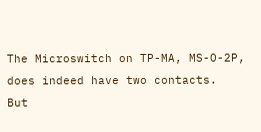The Microswitch on TP-MA, MS-O-2P, does indeed have two contacts.
But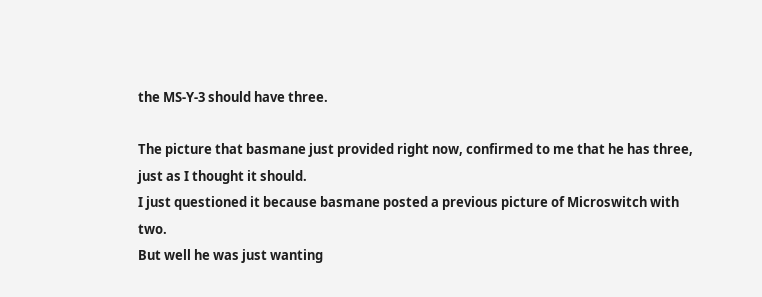the MS-Y-3 should have three.

The picture that basmane just provided right now, confirmed to me that he has three, just as I thought it should.
I just questioned it because basmane posted a previous picture of Microswitch with two.
But well he was just wanting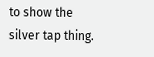to show the silver tap thing.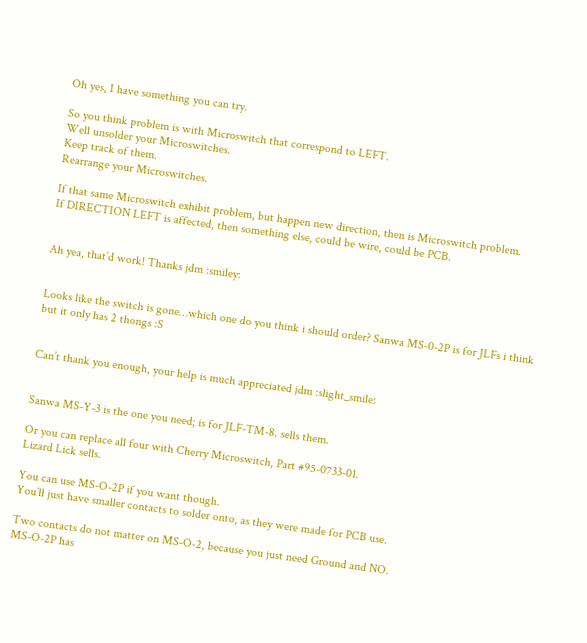Oh yes, I have something you can try.

So you think problem is with Microswitch that correspond to LEFT.
Well unsolder your Microswitches.
Keep track of them.
Rearrange your Microswitches.

If that same Microswitch exhibit problem, but happen new direction, then is Microswitch problem.
If DIRECTION LEFT is affected, then something else, could be wire, could be PCB.


Ah yea, that’d work! Thanks jdm :smiley:


Looks like the switch is gone…which one do you think i should order? Sanwa MS-0-2P is for JLFs i think but it only has 2 thongs :S


Can’t thank you enough, your help is much appreciated jdm :slight_smile:


Sanwa MS-Y-3 is the one you need; is for JLF-TM-8. sells them.

Or you can replace all four with Cherry Microswitch, Part #95-0733-01.
Lizard Lick sells.

You can use MS-O-2P if you want though.
You’ll just have smaller contacts to solder onto, as they were made for PCB use.

Two contacts do not matter on MS-O-2, because you just need Ground and NO.
MS-O-2P has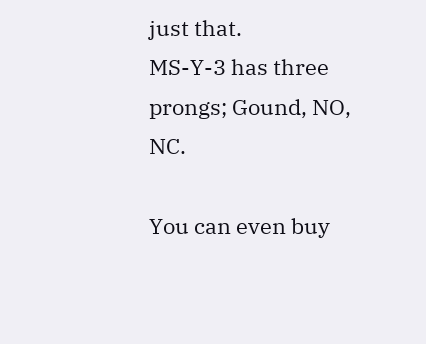just that.
MS-Y-3 has three prongs; Gound, NO, NC.

You can even buy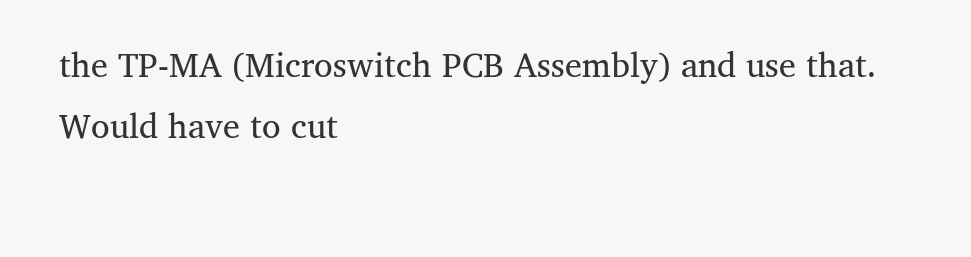the TP-MA (Microswitch PCB Assembly) and use that.
Would have to cut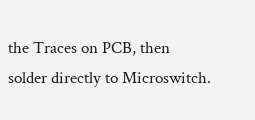the Traces on PCB, then solder directly to Microswitch.